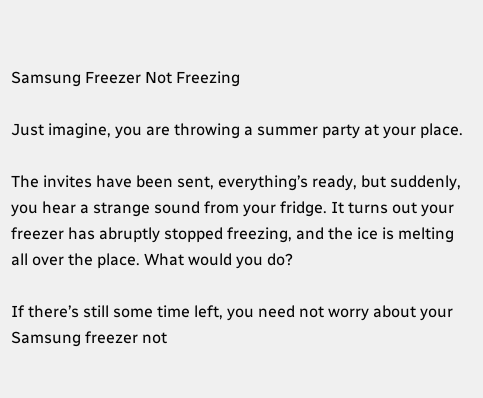Samsung Freezer Not Freezing

Just imagine, you are throwing a summer party at your place.

The invites have been sent, everything’s ready, but suddenly, you hear a strange sound from your fridge. It turns out your freezer has abruptly stopped freezing, and the ice is melting all over the place. What would you do?

If there’s still some time left, you need not worry about your Samsung freezer not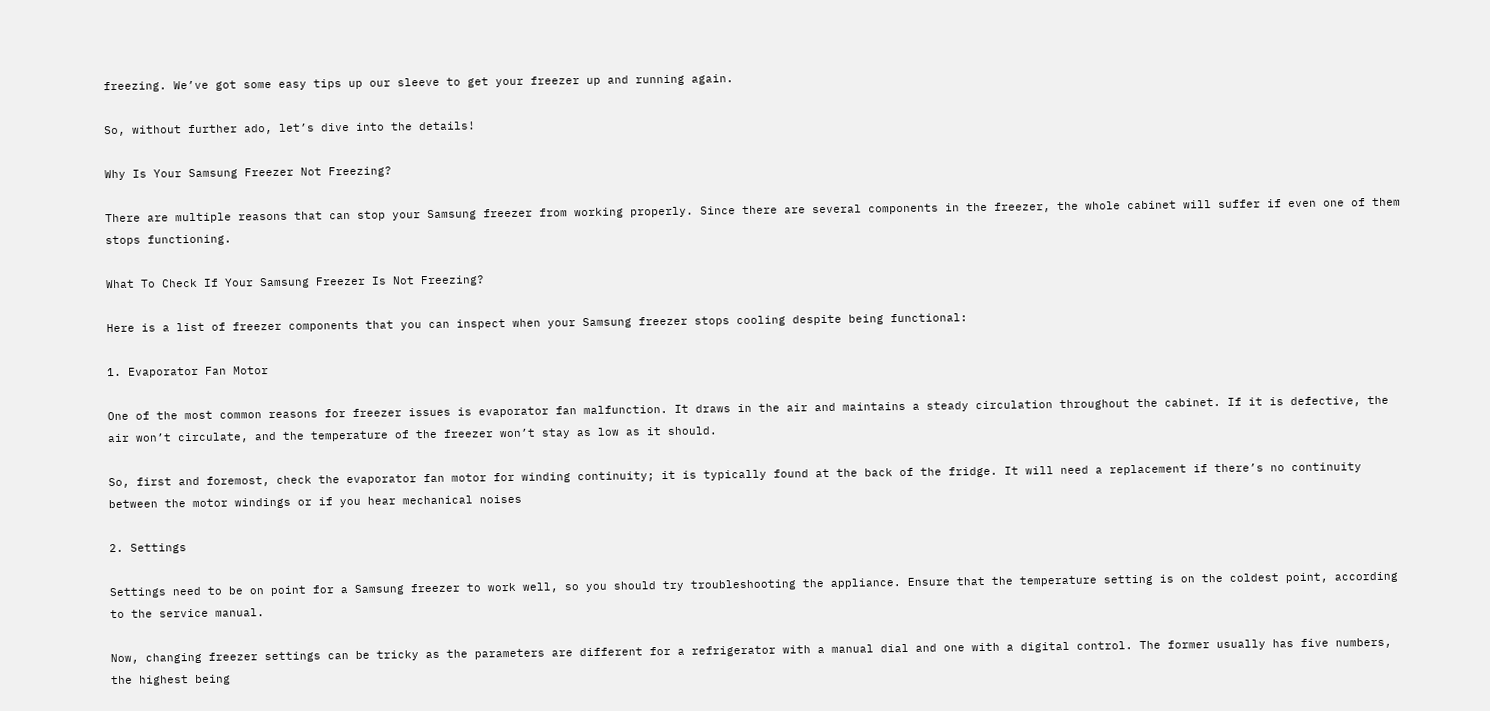freezing. We’ve got some easy tips up our sleeve to get your freezer up and running again.

So, without further ado, let’s dive into the details!

Why Is Your Samsung Freezer Not Freezing?

There are multiple reasons that can stop your Samsung freezer from working properly. Since there are several components in the freezer, the whole cabinet will suffer if even one of them stops functioning.

What To Check If Your Samsung Freezer Is Not Freezing?

Here is a list of freezer components that you can inspect when your Samsung freezer stops cooling despite being functional:

1. Evaporator Fan Motor

One of the most common reasons for freezer issues is evaporator fan malfunction. It draws in the air and maintains a steady circulation throughout the cabinet. If it is defective, the air won’t circulate, and the temperature of the freezer won’t stay as low as it should.

So, first and foremost, check the evaporator fan motor for winding continuity; it is typically found at the back of the fridge. It will need a replacement if there’s no continuity between the motor windings or if you hear mechanical noises

2. Settings

Settings need to be on point for a Samsung freezer to work well, so you should try troubleshooting the appliance. Ensure that the temperature setting is on the coldest point, according to the service manual.

Now, changing freezer settings can be tricky as the parameters are different for a refrigerator with a manual dial and one with a digital control. The former usually has five numbers, the highest being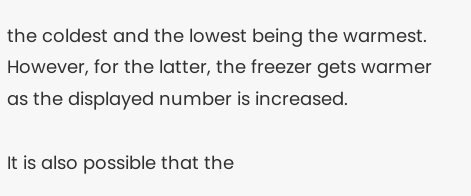the coldest and the lowest being the warmest. However, for the latter, the freezer gets warmer as the displayed number is increased.

It is also possible that the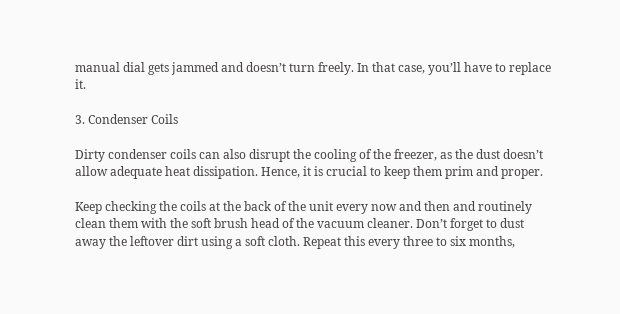manual dial gets jammed and doesn’t turn freely. In that case, you’ll have to replace it.

3. Condenser Coils

Dirty condenser coils can also disrupt the cooling of the freezer, as the dust doesn’t allow adequate heat dissipation. Hence, it is crucial to keep them prim and proper.

Keep checking the coils at the back of the unit every now and then and routinely clean them with the soft brush head of the vacuum cleaner. Don’t forget to dust away the leftover dirt using a soft cloth. Repeat this every three to six months,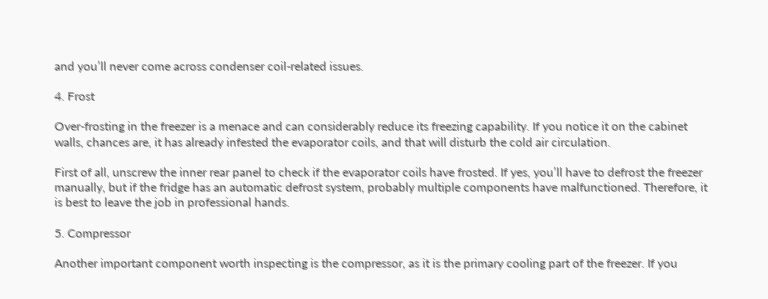and you’ll never come across condenser coil-related issues.

4. Frost

Over-frosting in the freezer is a menace and can considerably reduce its freezing capability. If you notice it on the cabinet walls, chances are, it has already infested the evaporator coils, and that will disturb the cold air circulation.

First of all, unscrew the inner rear panel to check if the evaporator coils have frosted. If yes, you’ll have to defrost the freezer manually, but if the fridge has an automatic defrost system, probably multiple components have malfunctioned. Therefore, it is best to leave the job in professional hands.

5. Compressor

Another important component worth inspecting is the compressor, as it is the primary cooling part of the freezer. If you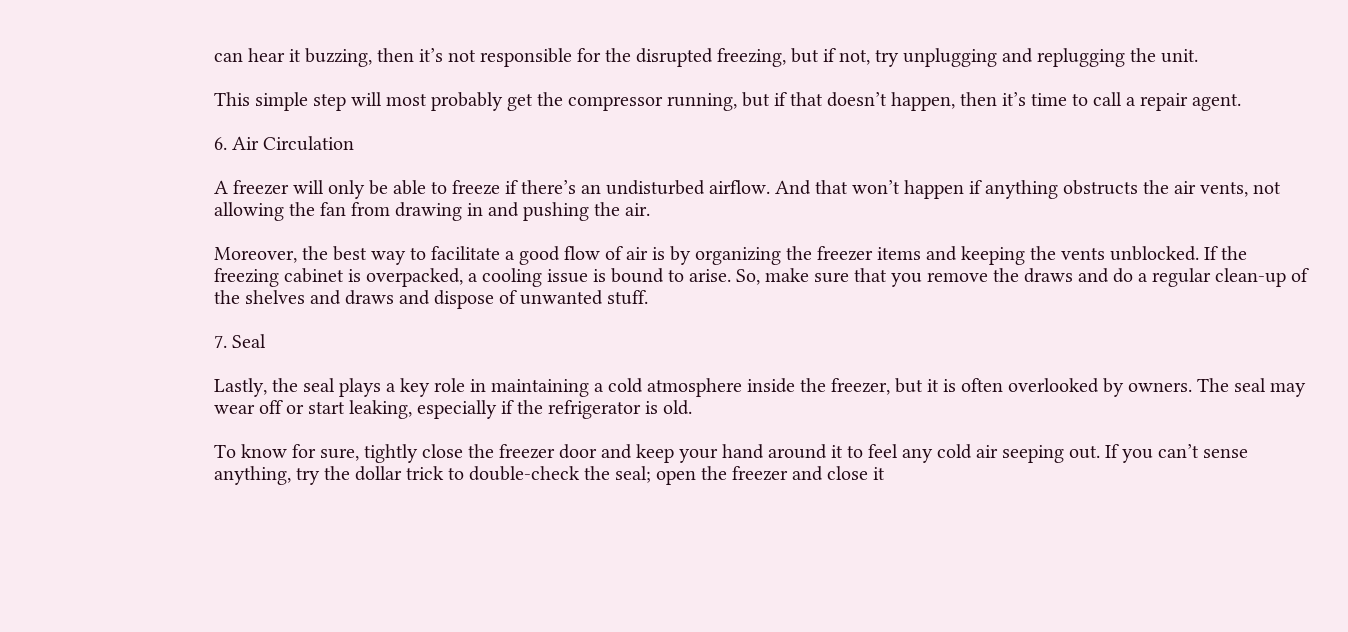can hear it buzzing, then it’s not responsible for the disrupted freezing, but if not, try unplugging and replugging the unit.

This simple step will most probably get the compressor running, but if that doesn’t happen, then it’s time to call a repair agent.

6. Air Circulation

A freezer will only be able to freeze if there’s an undisturbed airflow. And that won’t happen if anything obstructs the air vents, not allowing the fan from drawing in and pushing the air.

Moreover, the best way to facilitate a good flow of air is by organizing the freezer items and keeping the vents unblocked. If the freezing cabinet is overpacked, a cooling issue is bound to arise. So, make sure that you remove the draws and do a regular clean-up of the shelves and draws and dispose of unwanted stuff.

7. Seal

Lastly, the seal plays a key role in maintaining a cold atmosphere inside the freezer, but it is often overlooked by owners. The seal may wear off or start leaking, especially if the refrigerator is old.

To know for sure, tightly close the freezer door and keep your hand around it to feel any cold air seeping out. If you can’t sense anything, try the dollar trick to double-check the seal; open the freezer and close it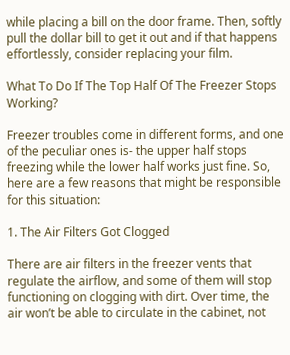while placing a bill on the door frame. Then, softly pull the dollar bill to get it out and if that happens effortlessly, consider replacing your film.

What To Do If The Top Half Of The Freezer Stops Working?

Freezer troubles come in different forms, and one of the peculiar ones is- the upper half stops freezing while the lower half works just fine. So, here are a few reasons that might be responsible for this situation:

1. The Air Filters Got Clogged

There are air filters in the freezer vents that regulate the airflow, and some of them will stop functioning on clogging with dirt. Over time, the air won’t be able to circulate in the cabinet, not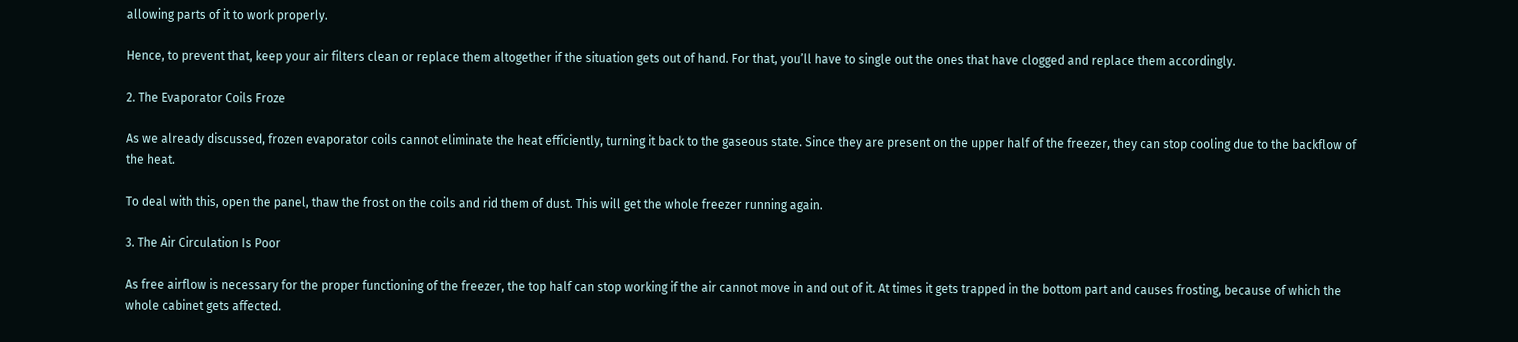allowing parts of it to work properly.

Hence, to prevent that, keep your air filters clean or replace them altogether if the situation gets out of hand. For that, you’ll have to single out the ones that have clogged and replace them accordingly.

2. The Evaporator Coils Froze

As we already discussed, frozen evaporator coils cannot eliminate the heat efficiently, turning it back to the gaseous state. Since they are present on the upper half of the freezer, they can stop cooling due to the backflow of the heat.

To deal with this, open the panel, thaw the frost on the coils and rid them of dust. This will get the whole freezer running again.

3. The Air Circulation Is Poor

As free airflow is necessary for the proper functioning of the freezer, the top half can stop working if the air cannot move in and out of it. At times it gets trapped in the bottom part and causes frosting, because of which the whole cabinet gets affected.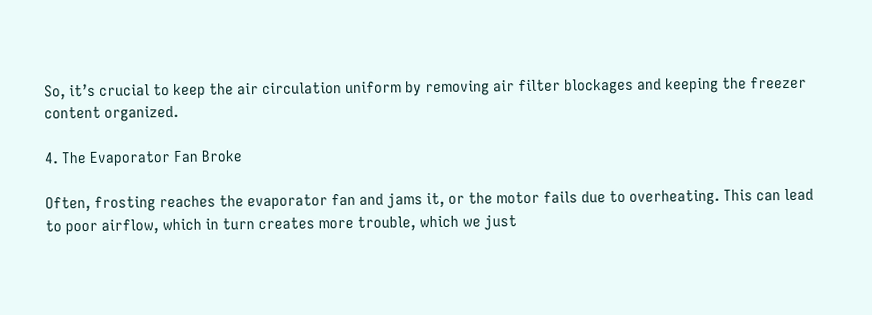So, it’s crucial to keep the air circulation uniform by removing air filter blockages and keeping the freezer content organized.

4. The Evaporator Fan Broke

Often, frosting reaches the evaporator fan and jams it, or the motor fails due to overheating. This can lead to poor airflow, which in turn creates more trouble, which we just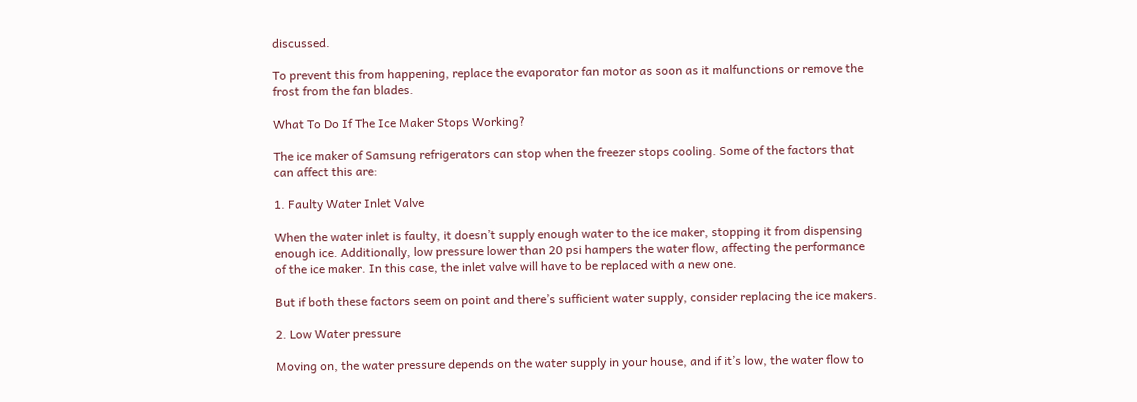discussed.

To prevent this from happening, replace the evaporator fan motor as soon as it malfunctions or remove the frost from the fan blades.

What To Do If The Ice Maker Stops Working?

The ice maker of Samsung refrigerators can stop when the freezer stops cooling. Some of the factors that can affect this are:

1. Faulty Water Inlet Valve

When the water inlet is faulty, it doesn’t supply enough water to the ice maker, stopping it from dispensing enough ice. Additionally, low pressure lower than 20 psi hampers the water flow, affecting the performance of the ice maker. In this case, the inlet valve will have to be replaced with a new one.

But if both these factors seem on point and there’s sufficient water supply, consider replacing the ice makers.

2. Low Water pressure

Moving on, the water pressure depends on the water supply in your house, and if it’s low, the water flow to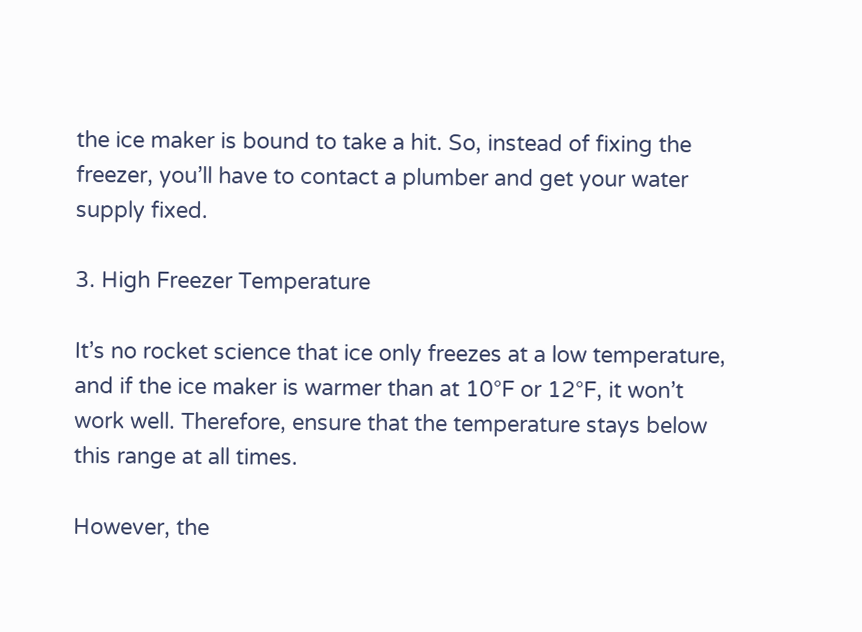the ice maker is bound to take a hit. So, instead of fixing the freezer, you’ll have to contact a plumber and get your water supply fixed.

3. High Freezer Temperature

It’s no rocket science that ice only freezes at a low temperature, and if the ice maker is warmer than at 10°F or 12°F, it won’t work well. Therefore, ensure that the temperature stays below this range at all times.

However, the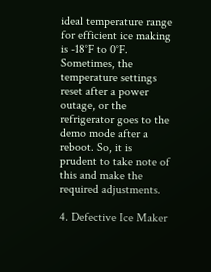ideal temperature range for efficient ice making is -18°F to 0°F. Sometimes, the temperature settings reset after a power outage, or the refrigerator goes to the demo mode after a reboot. So, it is prudent to take note of this and make the required adjustments.

4. Defective Ice Maker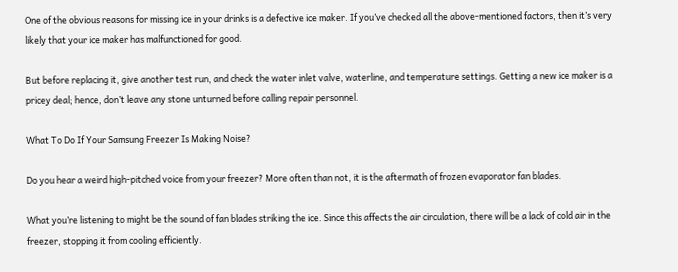One of the obvious reasons for missing ice in your drinks is a defective ice maker. If you’ve checked all the above-mentioned factors, then it’s very likely that your ice maker has malfunctioned for good.

But before replacing it, give another test run, and check the water inlet valve, waterline, and temperature settings. Getting a new ice maker is a pricey deal; hence, don’t leave any stone unturned before calling repair personnel.

What To Do If Your Samsung Freezer Is Making Noise?

Do you hear a weird high-pitched voice from your freezer? More often than not, it is the aftermath of frozen evaporator fan blades.

What you’re listening to might be the sound of fan blades striking the ice. Since this affects the air circulation, there will be a lack of cold air in the freezer, stopping it from cooling efficiently.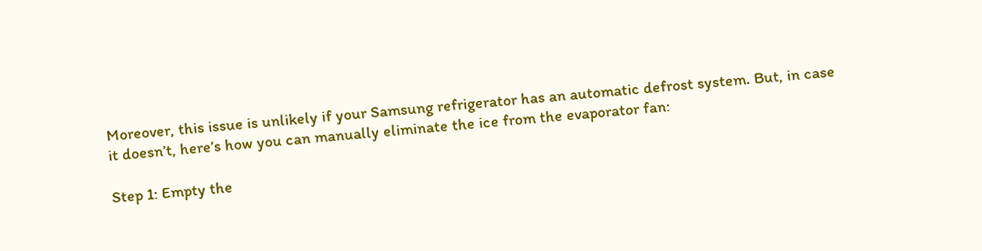Moreover, this issue is unlikely if your Samsung refrigerator has an automatic defrost system. But, in case it doesn’t, here’s how you can manually eliminate the ice from the evaporator fan:

Step 1: Empty the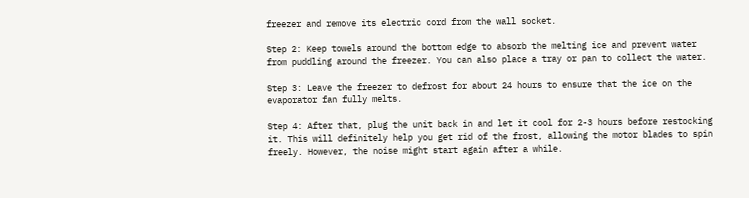freezer and remove its electric cord from the wall socket.

Step 2: Keep towels around the bottom edge to absorb the melting ice and prevent water from puddling around the freezer. You can also place a tray or pan to collect the water.

Step 3: Leave the freezer to defrost for about 24 hours to ensure that the ice on the evaporator fan fully melts.

Step 4: After that, plug the unit back in and let it cool for 2-3 hours before restocking it. This will definitely help you get rid of the frost, allowing the motor blades to spin freely. However, the noise might start again after a while.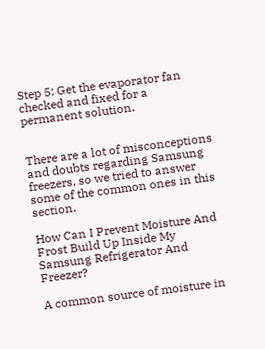Step 5: Get the evaporator fan checked and fixed for a permanent solution.


There are a lot of misconceptions and doubts regarding Samsung freezers, so we tried to answer some of the common ones in this section.

How Can I Prevent Moisture And Frost Build Up Inside My Samsung Refrigerator And Freezer?

A common source of moisture in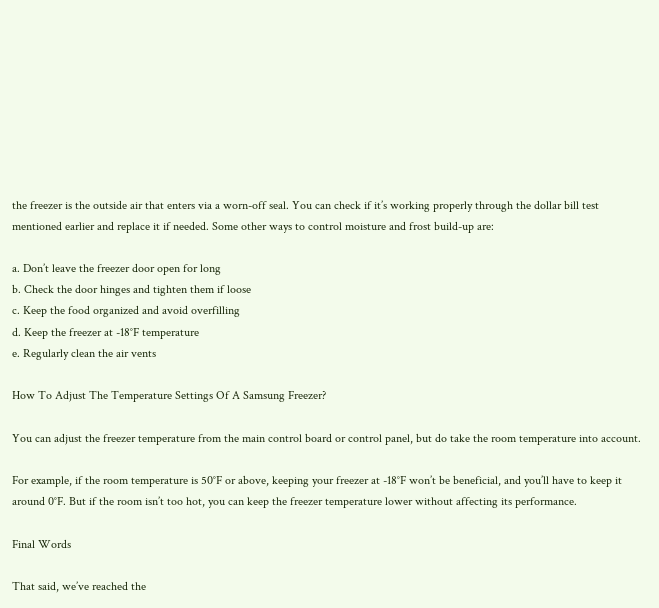the freezer is the outside air that enters via a worn-off seal. You can check if it’s working properly through the dollar bill test mentioned earlier and replace it if needed. Some other ways to control moisture and frost build-up are:

a. Don’t leave the freezer door open for long
b. Check the door hinges and tighten them if loose
c. Keep the food organized and avoid overfilling
d. Keep the freezer at -18°F temperature
e. Regularly clean the air vents

How To Adjust The Temperature Settings Of A Samsung Freezer?

You can adjust the freezer temperature from the main control board or control panel, but do take the room temperature into account.

For example, if the room temperature is 50°F or above, keeping your freezer at -18°F won’t be beneficial, and you’ll have to keep it around 0°F. But if the room isn’t too hot, you can keep the freezer temperature lower without affecting its performance.

Final Words

That said, we’ve reached the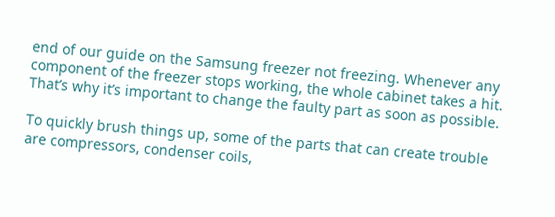end of our guide on the Samsung freezer not freezing. Whenever any component of the freezer stops working, the whole cabinet takes a hit. That’s why it’s important to change the faulty part as soon as possible.

To quickly brush things up, some of the parts that can create trouble are compressors, condenser coils,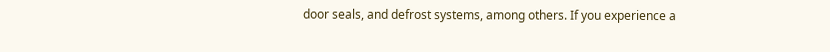door seals, and defrost systems, among others. If you experience a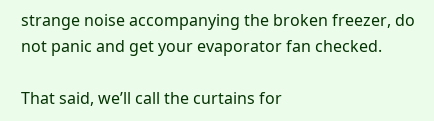strange noise accompanying the broken freezer, do not panic and get your evaporator fan checked.

That said, we’ll call the curtains for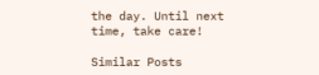the day. Until next time, take care!

Similar Posts